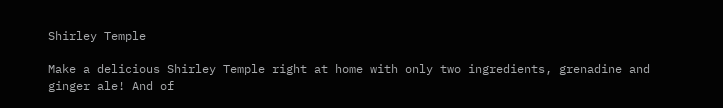Shirley Temple

Make a delicious Shirley Temple right at home with only two ingredients, grenadine and ginger ale! And of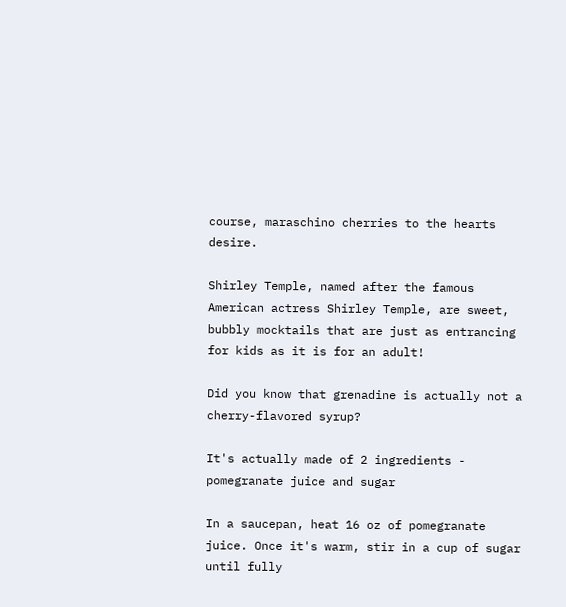course, maraschino cherries to the hearts desire.

Shirley Temple, named after the famous American actress Shirley Temple, are sweet, bubbly mocktails that are just as entrancing for kids as it is for an adult!

Did you know that grenadine is actually not a cherry-flavored syrup?

It's actually made of 2 ingredients - pomegranate juice and sugar

In a saucepan, heat 16 oz of pomegranate juice. Once it's warm, stir in a cup of sugar until fully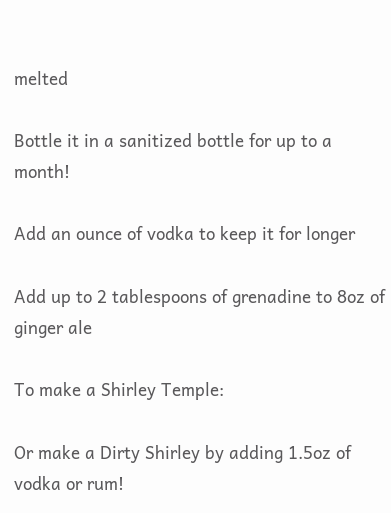melted

Bottle it in a sanitized bottle for up to a month!

Add an ounce of vodka to keep it for longer

Add up to 2 tablespoons of grenadine to 8oz of ginger ale

To make a Shirley Temple:

Or make a Dirty Shirley by adding 1.5oz of vodka or rum!